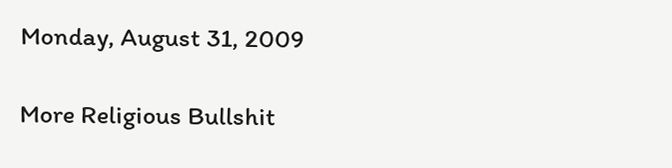Monday, August 31, 2009

More Religious Bullshit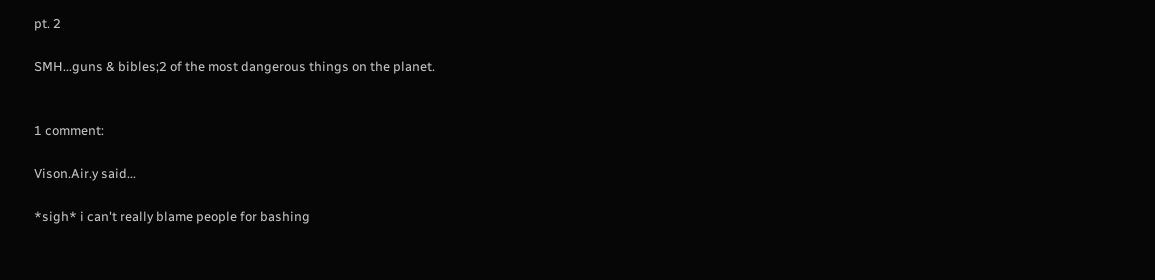pt. 2

SMH...guns & bibles;2 of the most dangerous things on the planet.


1 comment:

Vison.Air.y said...

*sigh* i can't really blame people for bashing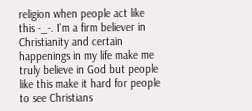religion when people act like this -_-. I'm a firm believer in Christianity and certain happenings in my life make me truly believe in God but people like this make it hard for people to see Christians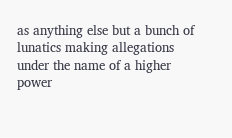as anything else but a bunch of lunatics making allegations under the name of a higher power